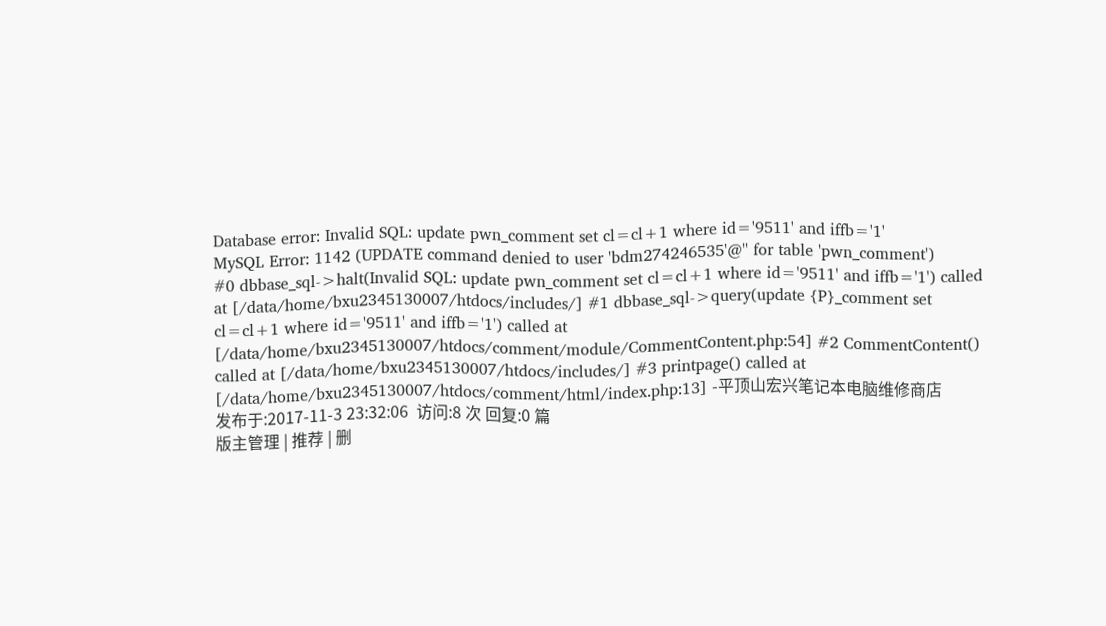Database error: Invalid SQL: update pwn_comment set cl=cl+1 where id='9511' and iffb='1'
MySQL Error: 1142 (UPDATE command denied to user 'bdm274246535'@'' for table 'pwn_comment')
#0 dbbase_sql->halt(Invalid SQL: update pwn_comment set cl=cl+1 where id='9511' and iffb='1') called at [/data/home/bxu2345130007/htdocs/includes/] #1 dbbase_sql->query(update {P}_comment set cl=cl+1 where id='9511' and iffb='1') called at [/data/home/bxu2345130007/htdocs/comment/module/CommentContent.php:54] #2 CommentContent() called at [/data/home/bxu2345130007/htdocs/includes/] #3 printpage() called at [/data/home/bxu2345130007/htdocs/comment/html/index.php:13] -平顶山宏兴笔记本电脑维修商店
发布于:2017-11-3 23:32:06  访问:8 次 回复:0 篇
版主管理 | 推荐 | 删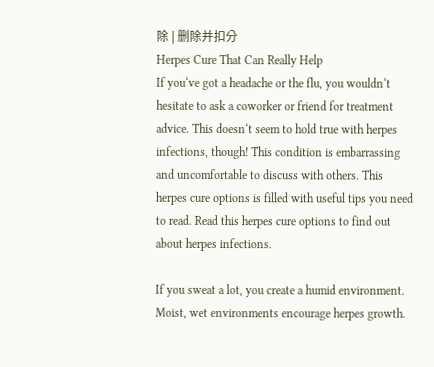除 | 删除并扣分
Herpes Cure That Can Really Help
If you‘ve got a headache or the flu, you wouldn‘t hesitate to ask a coworker or friend for treatment advice. This doesn‘t seem to hold true with herpes infections, though! This condition is embarrassing and uncomfortable to discuss with others. This herpes cure options is filled with useful tips you need to read. Read this herpes cure options to find out about herpes infections.

If you sweat a lot, you create a humid environment. Moist, wet environments encourage herpes growth.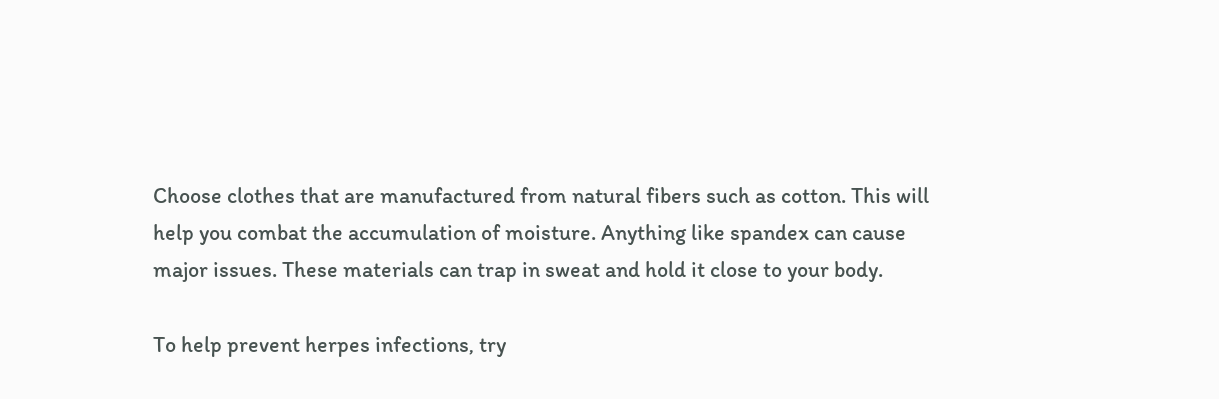Choose clothes that are manufactured from natural fibers such as cotton. This will help you combat the accumulation of moisture. Anything like spandex can cause major issues. These materials can trap in sweat and hold it close to your body.

To help prevent herpes infections, try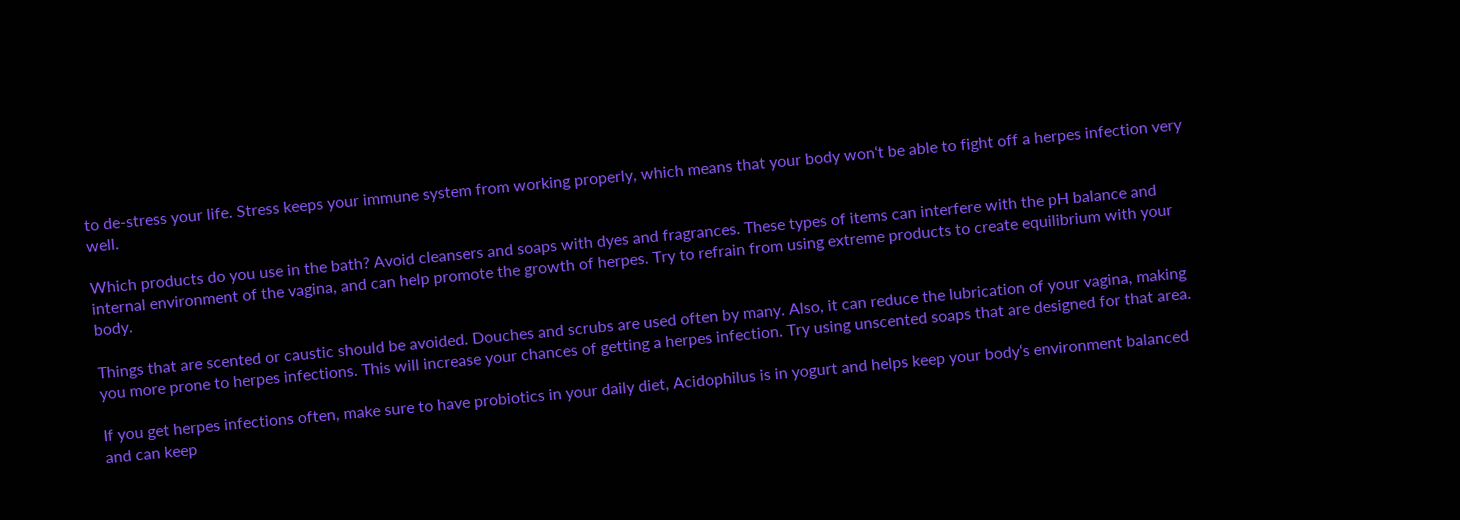to de-stress your life. Stress keeps your immune system from working properly, which means that your body won‘t be able to fight off a herpes infection very well.

Which products do you use in the bath? Avoid cleansers and soaps with dyes and fragrances. These types of items can interfere with the pH balance and internal environment of the vagina, and can help promote the growth of herpes. Try to refrain from using extreme products to create equilibrium with your body.

Things that are scented or caustic should be avoided. Douches and scrubs are used often by many. Also, it can reduce the lubrication of your vagina, making you more prone to herpes infections. This will increase your chances of getting a herpes infection. Try using unscented soaps that are designed for that area.

If you get herpes infections often, make sure to have probiotics in your daily diet, Acidophilus is in yogurt and helps keep your body‘s environment balanced and can keep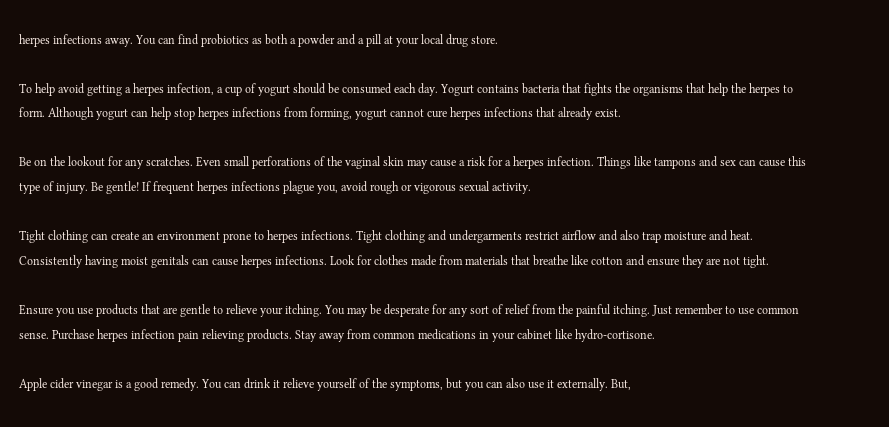herpes infections away. You can find probiotics as both a powder and a pill at your local drug store.

To help avoid getting a herpes infection, a cup of yogurt should be consumed each day. Yogurt contains bacteria that fights the organisms that help the herpes to form. Although yogurt can help stop herpes infections from forming, yogurt cannot cure herpes infections that already exist.

Be on the lookout for any scratches. Even small perforations of the vaginal skin may cause a risk for a herpes infection. Things like tampons and sex can cause this type of injury. Be gentle! If frequent herpes infections plague you, avoid rough or vigorous sexual activity.

Tight clothing can create an environment prone to herpes infections. Tight clothing and undergarments restrict airflow and also trap moisture and heat. Consistently having moist genitals can cause herpes infections. Look for clothes made from materials that breathe like cotton and ensure they are not tight.

Ensure you use products that are gentle to relieve your itching. You may be desperate for any sort of relief from the painful itching. Just remember to use common sense. Purchase herpes infection pain relieving products. Stay away from common medications in your cabinet like hydro-cortisone.

Apple cider vinegar is a good remedy. You can drink it relieve yourself of the symptoms, but you can also use it externally. But,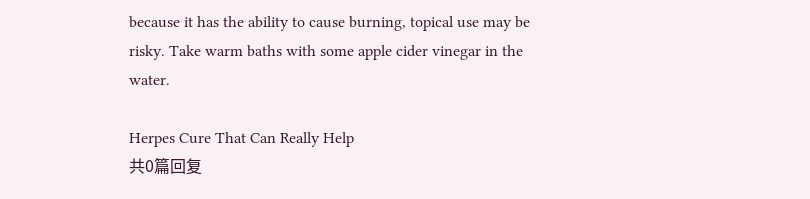because it has the ability to cause burning, topical use may be risky. Take warm baths with some apple cider vinegar in the water.

Herpes Cure That Can Really Help
共0篇回复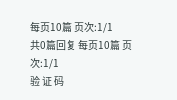每页10篇 页次:1/1
共0篇回复 每页10篇 页次:1/1
验 证 码